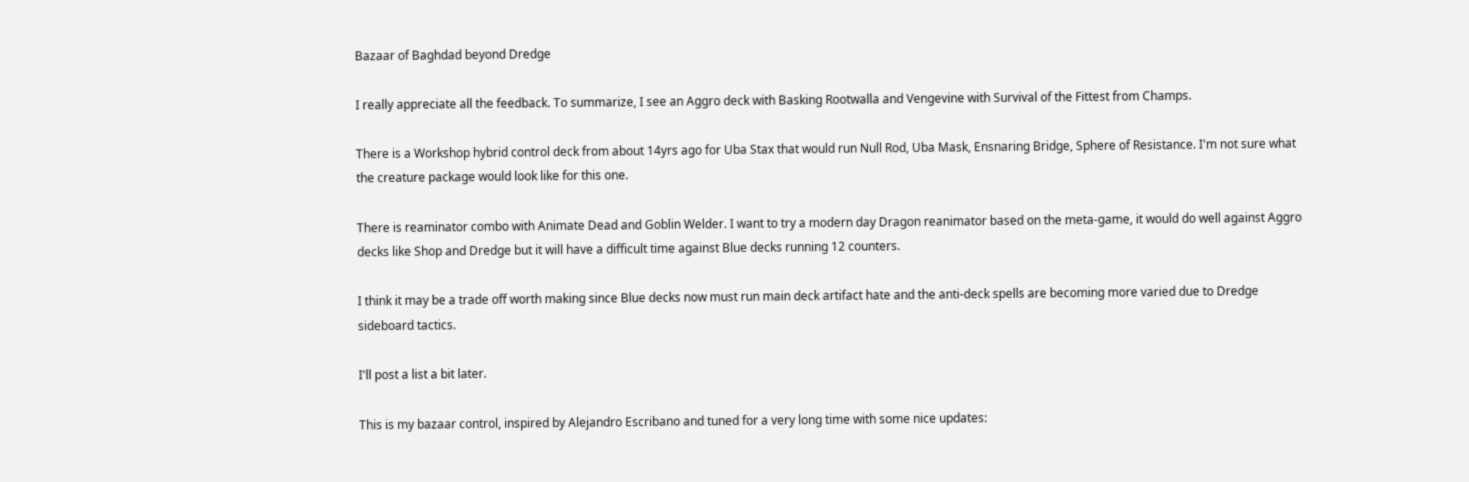Bazaar of Baghdad beyond Dredge

I really appreciate all the feedback. To summarize, I see an Aggro deck with Basking Rootwalla and Vengevine with Survival of the Fittest from Champs.

There is a Workshop hybrid control deck from about 14yrs ago for Uba Stax that would run Null Rod, Uba Mask, Ensnaring Bridge, Sphere of Resistance. I'm not sure what the creature package would look like for this one.

There is reaminator combo with Animate Dead and Goblin Welder. I want to try a modern day Dragon reanimator based on the meta-game, it would do well against Aggro decks like Shop and Dredge but it will have a difficult time against Blue decks running 12 counters.

I think it may be a trade off worth making since Blue decks now must run main deck artifact hate and the anti-deck spells are becoming more varied due to Dredge sideboard tactics.

I'll post a list a bit later.

This is my bazaar control, inspired by Alejandro Escribano and tuned for a very long time with some nice updates: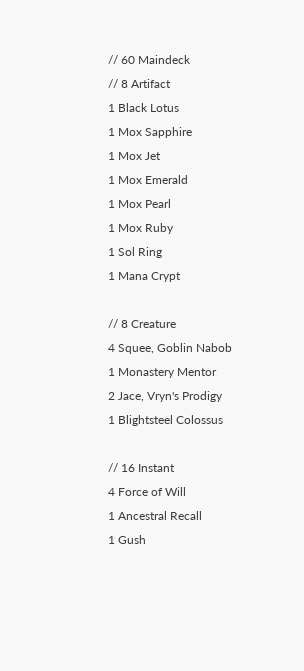// 60 Maindeck
// 8 Artifact
1 Black Lotus
1 Mox Sapphire
1 Mox Jet
1 Mox Emerald
1 Mox Pearl
1 Mox Ruby
1 Sol Ring
1 Mana Crypt

// 8 Creature
4 Squee, Goblin Nabob
1 Monastery Mentor
2 Jace, Vryn's Prodigy
1 Blightsteel Colossus

// 16 Instant
4 Force of Will
1 Ancestral Recall
1 Gush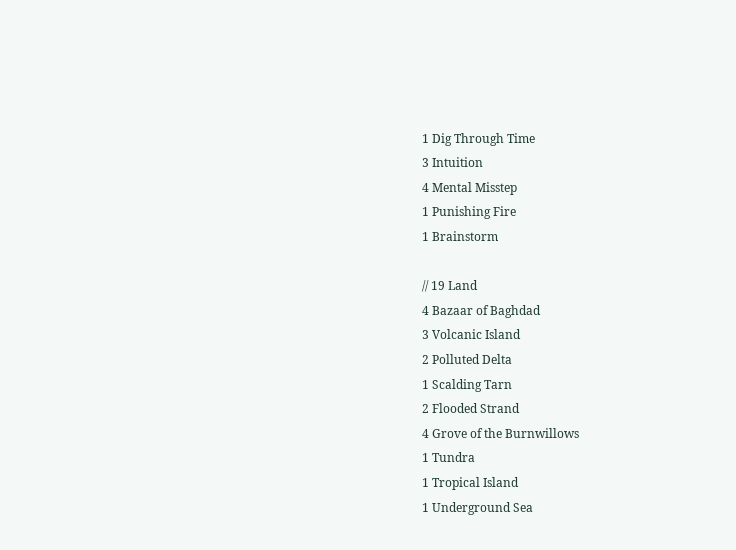1 Dig Through Time
3 Intuition
4 Mental Misstep
1 Punishing Fire
1 Brainstorm

// 19 Land
4 Bazaar of Baghdad
3 Volcanic Island
2 Polluted Delta
1 Scalding Tarn
2 Flooded Strand
4 Grove of the Burnwillows
1 Tundra
1 Tropical Island
1 Underground Sea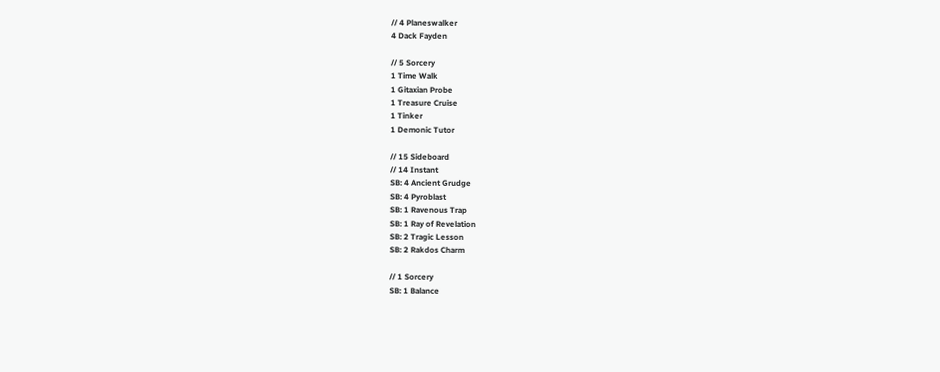// 4 Planeswalker
4 Dack Fayden

// 5 Sorcery
1 Time Walk
1 Gitaxian Probe
1 Treasure Cruise
1 Tinker
1 Demonic Tutor

// 15 Sideboard
// 14 Instant
SB: 4 Ancient Grudge
SB: 4 Pyroblast
SB: 1 Ravenous Trap
SB: 1 Ray of Revelation
SB: 2 Tragic Lesson
SB: 2 Rakdos Charm

// 1 Sorcery
SB: 1 Balance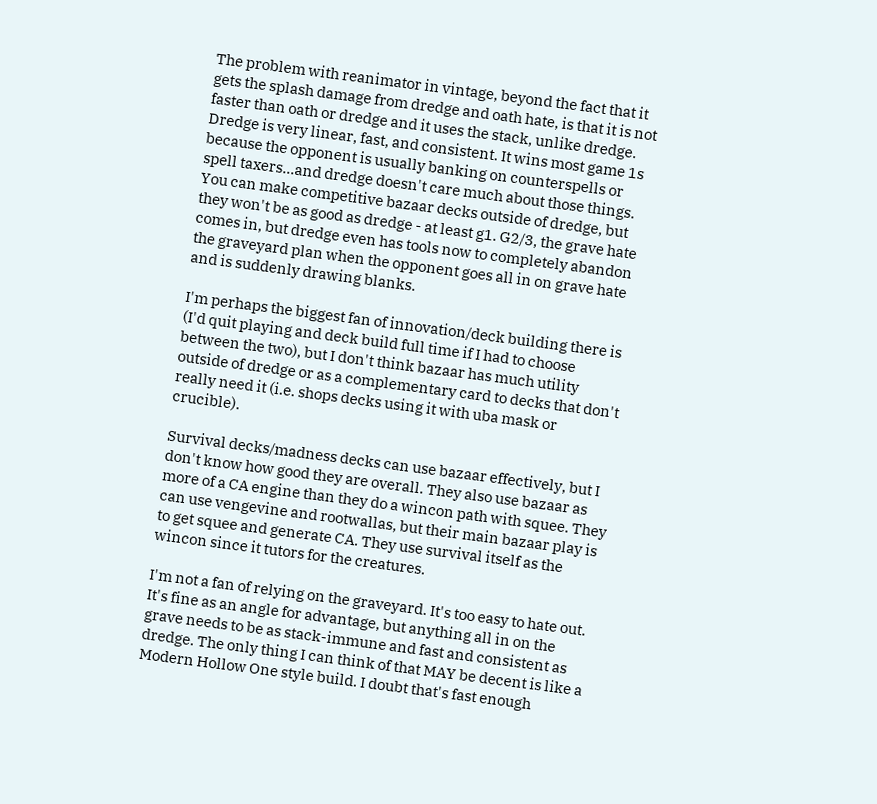The problem with reanimator in vintage, beyond the fact that it gets the splash damage from dredge and oath hate, is that it is not faster than oath or dredge and it uses the stack, unlike dredge. Dredge is very linear, fast, and consistent. It wins most game 1s because the opponent is usually banking on counterspells or spell taxers...and dredge doesn't care much about those things. You can make competitive bazaar decks outside of dredge, but they won't be as good as dredge - at least g1. G2/3, the grave hate comes in, but dredge even has tools now to completely abandon the graveyard plan when the opponent goes all in on grave hate and is suddenly drawing blanks.

I'm perhaps the biggest fan of innovation/deck building there is (I'd quit playing and deck build full time if I had to choose between the two), but I don't think bazaar has much utility outside of dredge or as a complementary card to decks that don't really need it (i.e. shops decks using it with uba mask or crucible).

Survival decks/madness decks can use bazaar effectively, but I don't know how good they are overall. They also use bazaar as more of a CA engine than they do a wincon path with squee. They can use vengevine and rootwallas, but their main bazaar play is to get squee and generate CA. They use survival itself as the wincon since it tutors for the creatures.

I'm not a fan of relying on the graveyard. It's too easy to hate out. It's fine as an angle for advantage, but anything all in on the grave needs to be as stack-immune and fast and consistent as dredge. The only thing I can think of that MAY be decent is like a Modern Hollow One style build. I doubt that's fast enough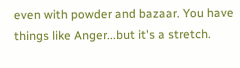even with powder and bazaar. You have things like Anger...but it's a stretch.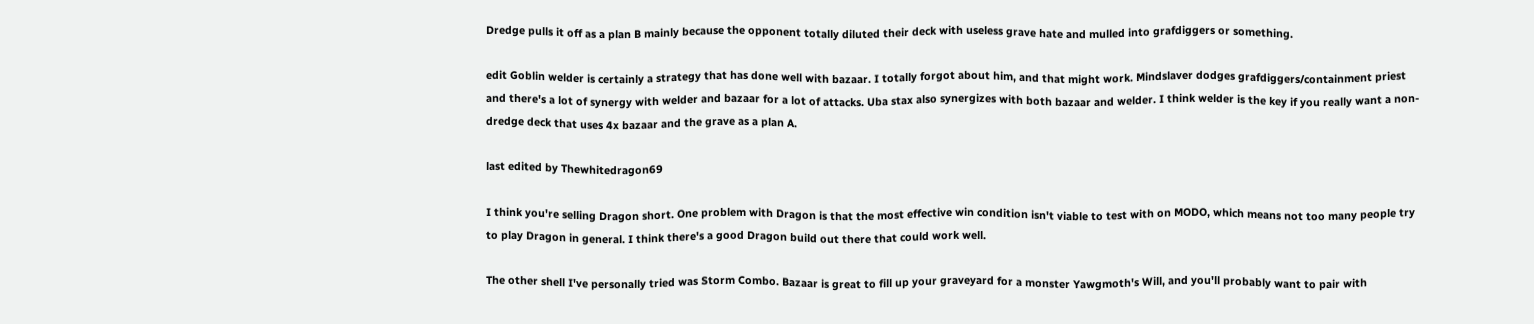Dredge pulls it off as a plan B mainly because the opponent totally diluted their deck with useless grave hate and mulled into grafdiggers or something.

edit Goblin welder is certainly a strategy that has done well with bazaar. I totally forgot about him, and that might work. Mindslaver dodges grafdiggers/containment priest and there's a lot of synergy with welder and bazaar for a lot of attacks. Uba stax also synergizes with both bazaar and welder. I think welder is the key if you really want a non-dredge deck that uses 4x bazaar and the grave as a plan A.

last edited by Thewhitedragon69

I think you're selling Dragon short. One problem with Dragon is that the most effective win condition isn't viable to test with on MODO, which means not too many people try to play Dragon in general. I think there's a good Dragon build out there that could work well.

The other shell I've personally tried was Storm Combo. Bazaar is great to fill up your graveyard for a monster Yawgmoth's Will, and you'll probably want to pair with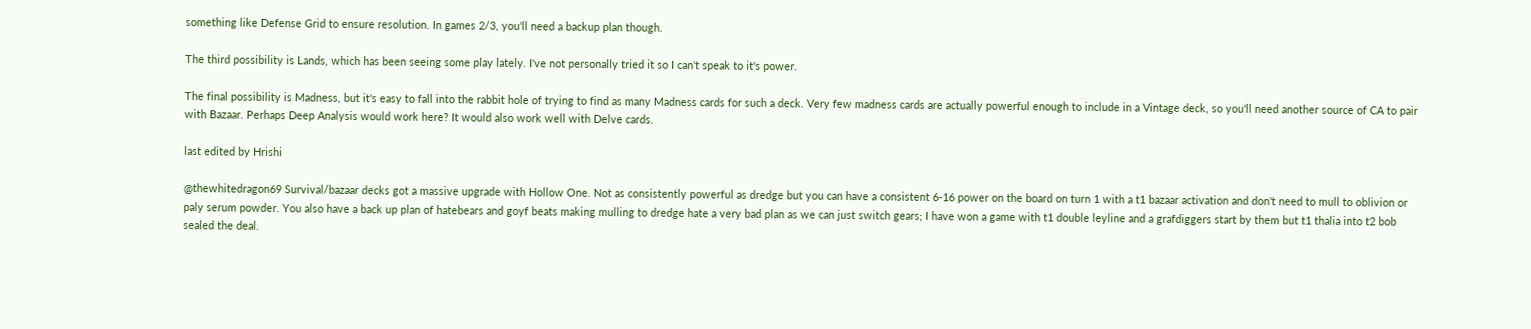something like Defense Grid to ensure resolution. In games 2/3, you'll need a backup plan though.

The third possibility is Lands, which has been seeing some play lately. I've not personally tried it so I can't speak to it's power.

The final possibility is Madness, but it's easy to fall into the rabbit hole of trying to find as many Madness cards for such a deck. Very few madness cards are actually powerful enough to include in a Vintage deck, so you'll need another source of CA to pair with Bazaar. Perhaps Deep Analysis would work here? It would also work well with Delve cards.

last edited by Hrishi

@thewhitedragon69 Survival/bazaar decks got a massive upgrade with Hollow One. Not as consistently powerful as dredge but you can have a consistent 6-16 power on the board on turn 1 with a t1 bazaar activation and don't need to mull to oblivion or paly serum powder. You also have a back up plan of hatebears and goyf beats making mulling to dredge hate a very bad plan as we can just switch gears; I have won a game with t1 double leyline and a grafdiggers start by them but t1 thalia into t2 bob sealed the deal.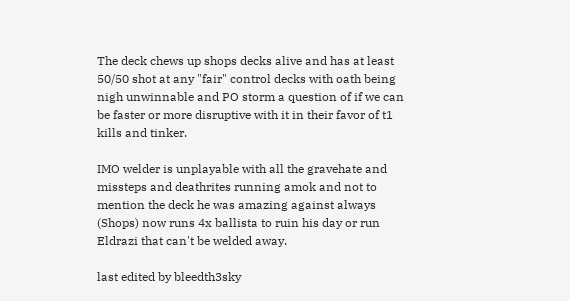The deck chews up shops decks alive and has at least 50/50 shot at any "fair" control decks with oath being nigh unwinnable and PO storm a question of if we can be faster or more disruptive with it in their favor of t1 kills and tinker.

IMO welder is unplayable with all the gravehate and missteps and deathrites running amok and not to mention the deck he was amazing against always (Shops) now runs 4x ballista to ruin his day or run Eldrazi that can't be welded away.

last edited by bleedth3sky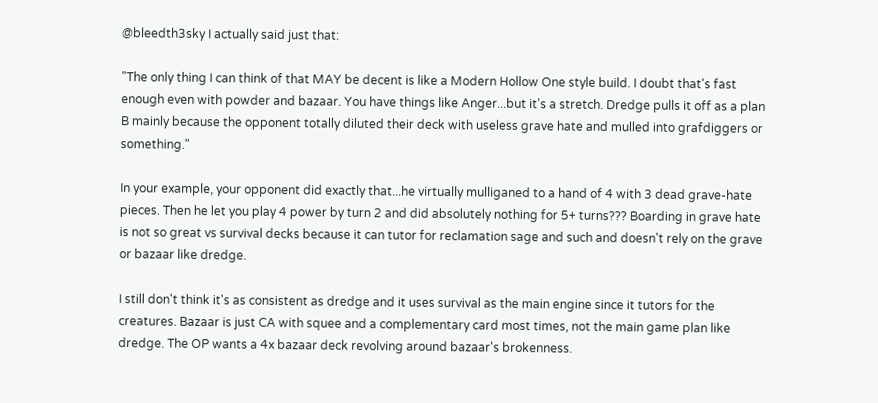@bleedth3sky I actually said just that:

"The only thing I can think of that MAY be decent is like a Modern Hollow One style build. I doubt that's fast enough even with powder and bazaar. You have things like Anger...but it's a stretch. Dredge pulls it off as a plan B mainly because the opponent totally diluted their deck with useless grave hate and mulled into grafdiggers or something."

In your example, your opponent did exactly that...he virtually mulliganed to a hand of 4 with 3 dead grave-hate pieces. Then he let you play 4 power by turn 2 and did absolutely nothing for 5+ turns??? Boarding in grave hate is not so great vs survival decks because it can tutor for reclamation sage and such and doesn't rely on the grave or bazaar like dredge.

I still don't think it's as consistent as dredge and it uses survival as the main engine since it tutors for the creatures. Bazaar is just CA with squee and a complementary card most times, not the main game plan like dredge. The OP wants a 4x bazaar deck revolving around bazaar's brokenness.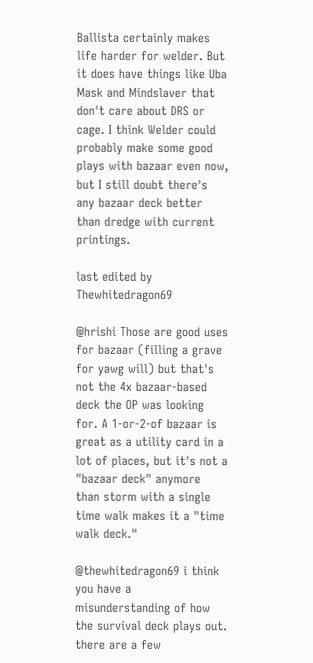Ballista certainly makes life harder for welder. But it does have things like Uba Mask and Mindslaver that don't care about DRS or cage. I think Welder could probably make some good plays with bazaar even now, but I still doubt there's any bazaar deck better than dredge with current printings.

last edited by Thewhitedragon69

@hrishi Those are good uses for bazaar (filling a grave for yawg will) but that's not the 4x bazaar-based deck the OP was looking for. A 1-or-2-of bazaar is great as a utility card in a lot of places, but it's not a "bazaar deck" anymore than storm with a single time walk makes it a "time walk deck."

@thewhitedragon69 i think you have a misunderstanding of how the survival deck plays out. there are a few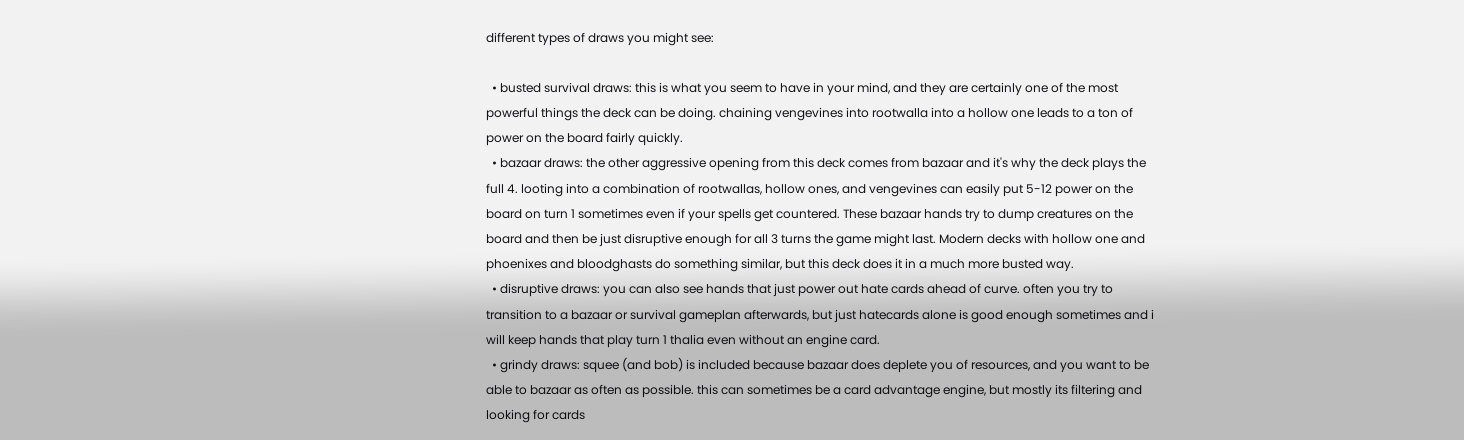different types of draws you might see:

  • busted survival draws: this is what you seem to have in your mind, and they are certainly one of the most powerful things the deck can be doing. chaining vengevines into rootwalla into a hollow one leads to a ton of power on the board fairly quickly.
  • bazaar draws: the other aggressive opening from this deck comes from bazaar and it's why the deck plays the full 4. looting into a combination of rootwallas, hollow ones, and vengevines can easily put 5-12 power on the board on turn 1 sometimes even if your spells get countered. These bazaar hands try to dump creatures on the board and then be just disruptive enough for all 3 turns the game might last. Modern decks with hollow one and phoenixes and bloodghasts do something similar, but this deck does it in a much more busted way.
  • disruptive draws: you can also see hands that just power out hate cards ahead of curve. often you try to transition to a bazaar or survival gameplan afterwards, but just hatecards alone is good enough sometimes and i will keep hands that play turn 1 thalia even without an engine card.
  • grindy draws: squee (and bob) is included because bazaar does deplete you of resources, and you want to be able to bazaar as often as possible. this can sometimes be a card advantage engine, but mostly its filtering and looking for cards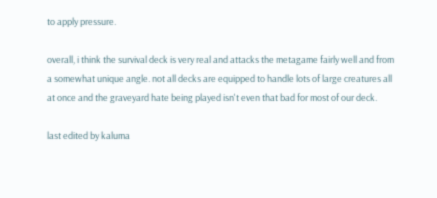to apply pressure.

overall, i think the survival deck is very real and attacks the metagame fairly well and from a somewhat unique angle. not all decks are equipped to handle lots of large creatures all at once and the graveyard hate being played isn't even that bad for most of our deck.

last edited by kaluma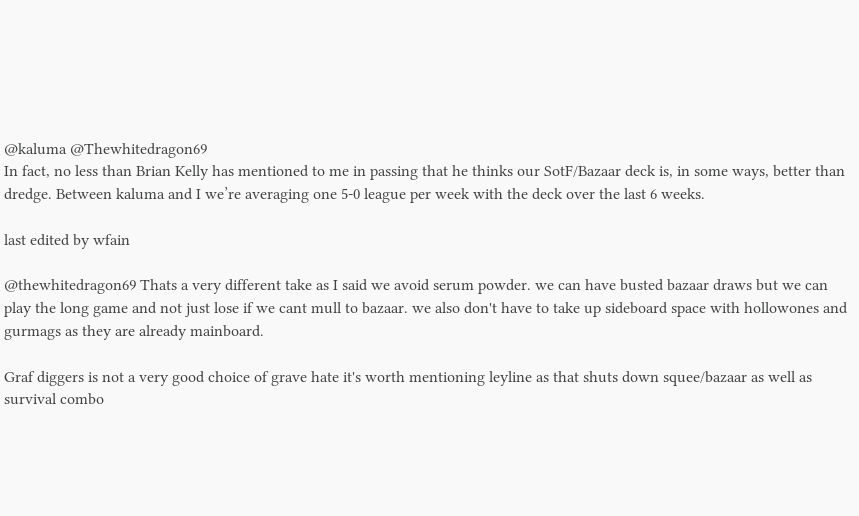@kaluma @Thewhitedragon69
In fact, no less than Brian Kelly has mentioned to me in passing that he thinks our SotF/Bazaar deck is, in some ways, better than dredge. Between kaluma and I we’re averaging one 5-0 league per week with the deck over the last 6 weeks.

last edited by wfain

@thewhitedragon69 Thats a very different take as I said we avoid serum powder. we can have busted bazaar draws but we can play the long game and not just lose if we cant mull to bazaar. we also don't have to take up sideboard space with hollowones and gurmags as they are already mainboard.

Graf diggers is not a very good choice of grave hate it's worth mentioning leyline as that shuts down squee/bazaar as well as survival combo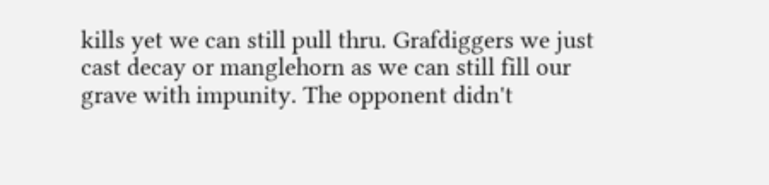kills yet we can still pull thru. Grafdiggers we just cast decay or manglehorn as we can still fill our grave with impunity. The opponent didn't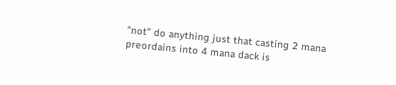"not" do anything just that casting 2 mana preordains into 4 mana dack is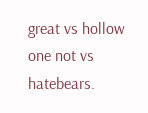great vs hollow one not vs hatebears.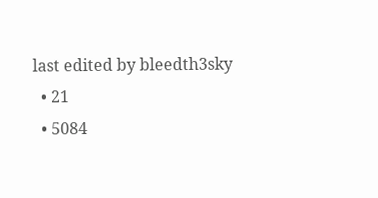last edited by bleedth3sky
  • 21
  • 5084